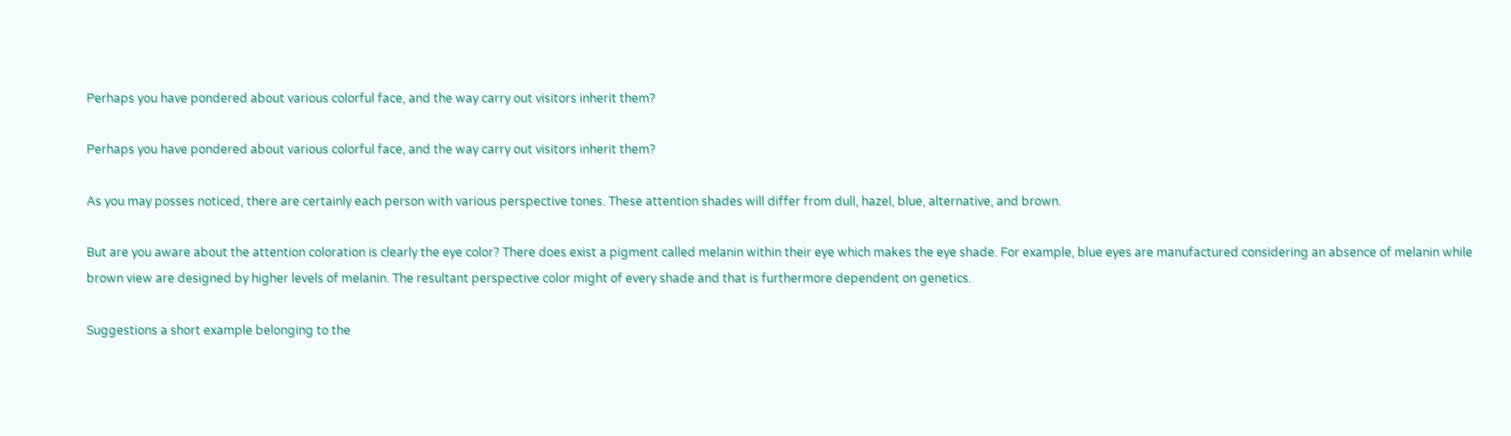Perhaps you have pondered about various colorful face, and the way carry out visitors inherit them?

Perhaps you have pondered about various colorful face, and the way carry out visitors inherit them?

As you may posses noticed, there are certainly each person with various perspective tones. These attention shades will differ from dull, hazel, blue, alternative, and brown.

But are you aware about the attention coloration is clearly the eye color? There does exist a pigment called melanin within their eye which makes the eye shade. For example, blue eyes are manufactured considering an absence of melanin while brown view are designed by higher levels of melanin. The resultant perspective color might of every shade and that is furthermore dependent on genetics.

Suggestions a short example belonging to the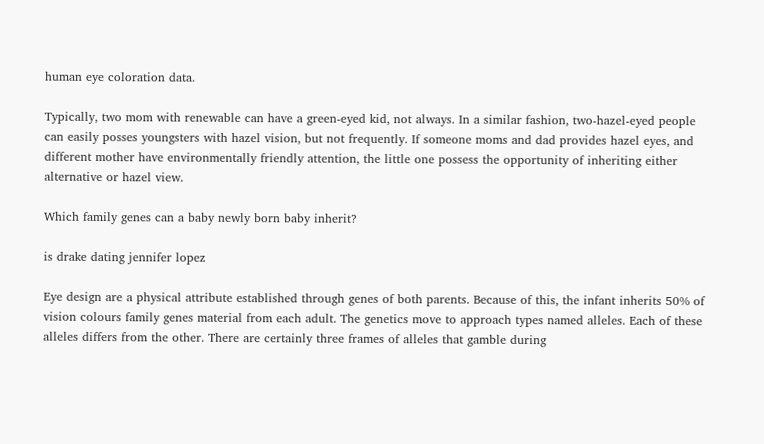human eye coloration data.

Typically, two mom with renewable can have a green-eyed kid, not always. In a similar fashion, two-hazel-eyed people can easily posses youngsters with hazel vision, but not frequently. If someone moms and dad provides hazel eyes, and different mother have environmentally friendly attention, the little one possess the opportunity of inheriting either alternative or hazel view.

Which family genes can a baby newly born baby inherit?

is drake dating jennifer lopez

Eye design are a physical attribute established through genes of both parents. Because of this, the infant inherits 50% of vision colours family genes material from each adult. The genetics move to approach types named alleles. Each of these alleles differs from the other. There are certainly three frames of alleles that gamble during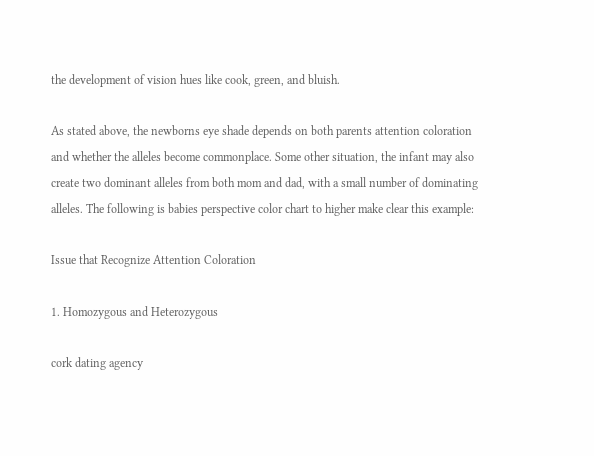the development of vision hues like cook, green, and bluish.

As stated above, the newborns eye shade depends on both parents attention coloration and whether the alleles become commonplace. Some other situation, the infant may also create two dominant alleles from both mom and dad, with a small number of dominating alleles. The following is babies perspective color chart to higher make clear this example:

Issue that Recognize Attention Coloration

1. Homozygous and Heterozygous

cork dating agency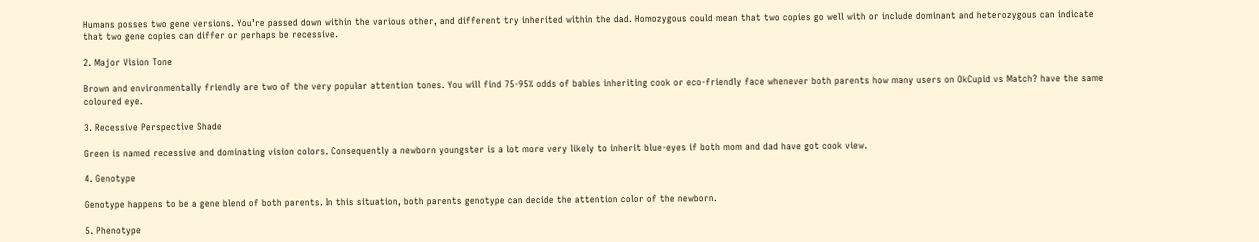Humans posses two gene versions. You’re passed down within the various other, and different try inherited within the dad. Homozygous could mean that two copies go well with or include dominant and heterozygous can indicate that two gene copies can differ or perhaps be recessive.

2. Major Vision Tone

Brown and environmentally friendly are two of the very popular attention tones. You will find 75-95% odds of babies inheriting cook or eco-friendly face whenever both parents how many users on OkCupid vs Match? have the same coloured eye.

3. Recessive Perspective Shade

Green is named recessive and dominating vision colors. Consequently a newborn youngster is a lot more very likely to inherit blue-eyes if both mom and dad have got cook view.

4. Genotype

Genotype happens to be a gene blend of both parents. In this situation, both parents genotype can decide the attention color of the newborn.

5. Phenotype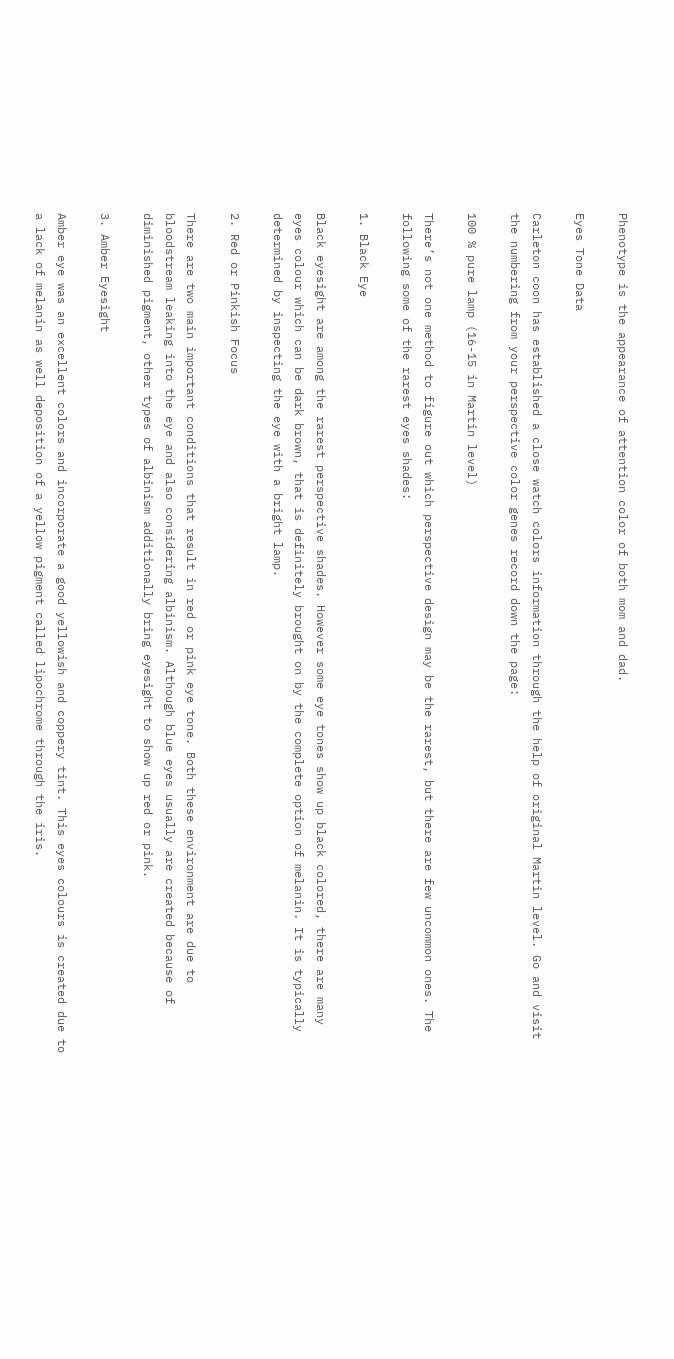Phenotype is the appearance of attention color of both mom and dad.

Eyes Tone Data

Carleton coon has established a close watch colors information through the help of original Martin level. Go and visit the numbering from your perspective color genes record down the page:

100 % pure lamp (16-15 in Martin level)

There’s not one method to figure out which perspective design may be the rarest, but there are few uncommon ones. The following some of the rarest eyes shades:

1. Black Eye

Black eyesight are among the rarest perspective shades. However some eye tones show up black colored, there are many eyes colour which can be dark brown, that is definitely brought on by the complete option of melanin. It is typically determined by inspecting the eye with a bright lamp.

2. Red or Pinkish Focus

There are two main important conditions that result in red or pink eye tone. Both these environment are due to bloodstream leaking into the eye and also considering albinism. Although blue eyes usually are created because of diminished pigment, other types of albinism additionally bring eyesight to show up red or pink.

3. Amber Eyesight

Amber eye was an excellent colors and incorporate a good yellowish and coppery tint. This eyes colours is created due to a lack of melanin as well deposition of a yellow pigment called lipochrome through the iris.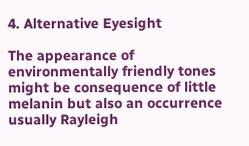4. Alternative Eyesight

The appearance of environmentally friendly tones might be consequence of little melanin but also an occurrence usually Rayleigh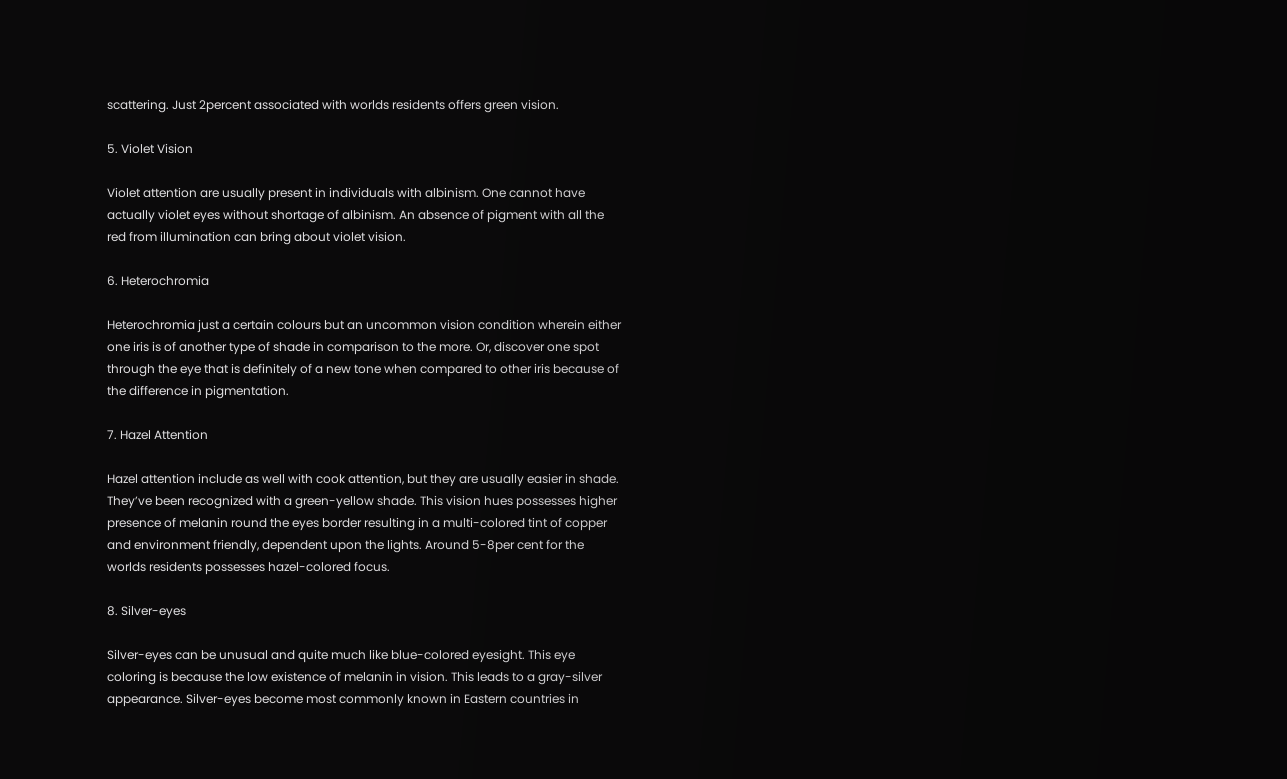scattering. Just 2percent associated with worlds residents offers green vision.

5. Violet Vision

Violet attention are usually present in individuals with albinism. One cannot have actually violet eyes without shortage of albinism. An absence of pigment with all the red from illumination can bring about violet vision.

6. Heterochromia

Heterochromia just a certain colours but an uncommon vision condition wherein either one iris is of another type of shade in comparison to the more. Or, discover one spot through the eye that is definitely of a new tone when compared to other iris because of the difference in pigmentation.

7. Hazel Attention

Hazel attention include as well with cook attention, but they are usually easier in shade. They’ve been recognized with a green-yellow shade. This vision hues possesses higher presence of melanin round the eyes border resulting in a multi-colored tint of copper and environment friendly, dependent upon the lights. Around 5-8per cent for the worlds residents possesses hazel-colored focus.

8. Silver-eyes

Silver-eyes can be unusual and quite much like blue-colored eyesight. This eye coloring is because the low existence of melanin in vision. This leads to a gray-silver appearance. Silver-eyes become most commonly known in Eastern countries in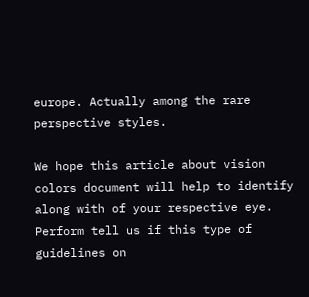europe. Actually among the rare perspective styles.

We hope this article about vision colors document will help to identify along with of your respective eye. Perform tell us if this type of guidelines on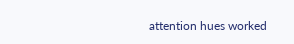attention hues worked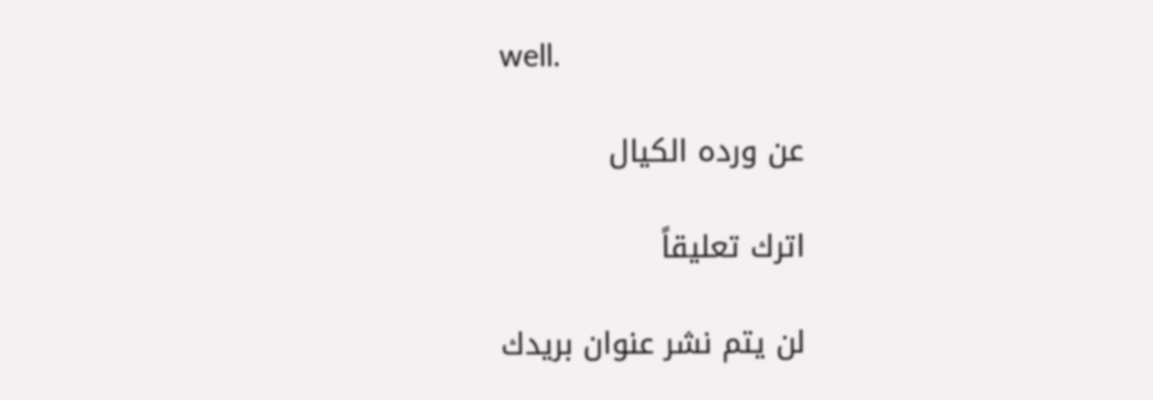well.

عن ورده الكيال

اترك تعليقاً

لن يتم نشر عنوان بريدك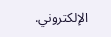الإلكتروني.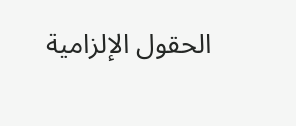الحقول الإلزامية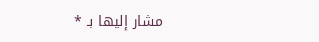مشار إليها بـ *